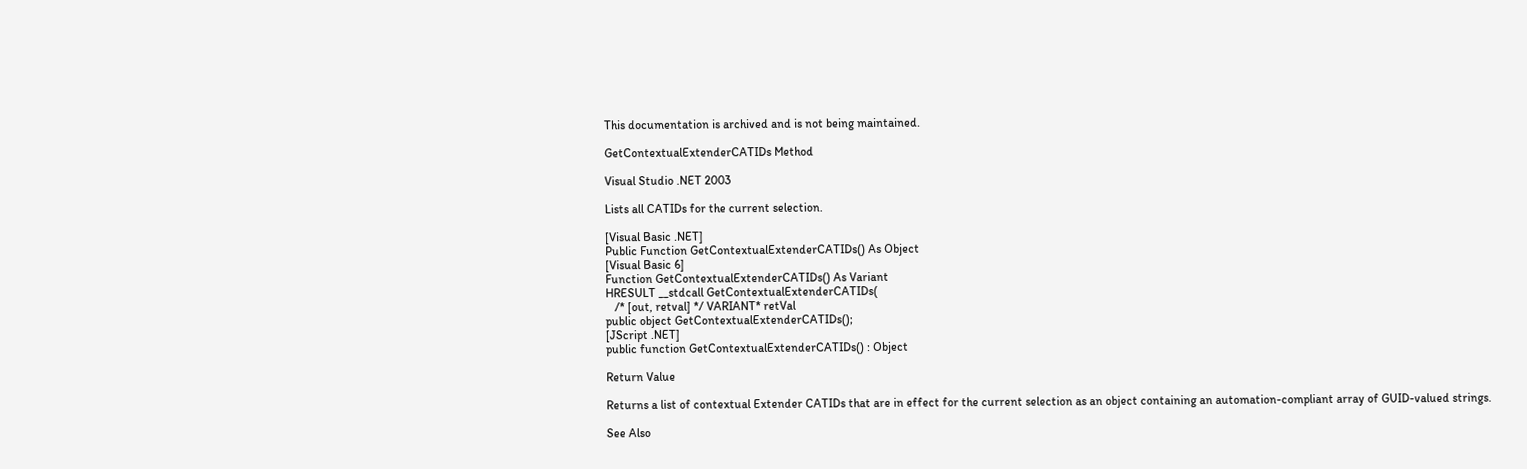This documentation is archived and is not being maintained.

GetContextualExtenderCATIDs Method

Visual Studio .NET 2003

Lists all CATIDs for the current selection.

[Visual Basic .NET]
Public Function GetContextualExtenderCATIDs() As Object
[Visual Basic 6]
Function GetContextualExtenderCATIDs() As Variant
HRESULT __stdcall GetContextualExtenderCATIDs(
   /* [out, retval] */ VARIANT* retVal
public object GetContextualExtenderCATIDs();
[JScript .NET]
public function GetContextualExtenderCATIDs() : Object

Return Value

Returns a list of contextual Extender CATIDs that are in effect for the current selection as an object containing an automation-compliant array of GUID-valued strings.

See Also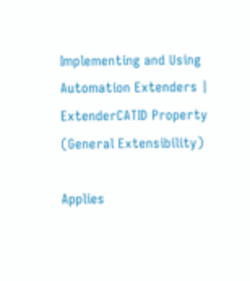Implementing and Using Automation Extenders | ExtenderCATID Property (General Extensibility)

Applies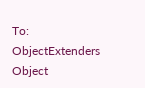To: ObjectExtenders Object